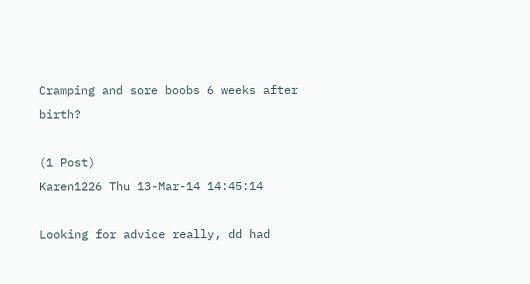Cramping and sore boobs 6 weeks after birth?

(1 Post)
Karen1226 Thu 13-Mar-14 14:45:14

Looking for advice really, dd had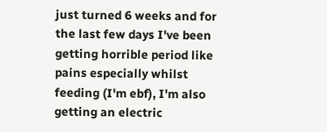just turned 6 weeks and for the last few days I've been getting horrible period like pains especially whilst feeding (I'm ebf), I'm also getting an electric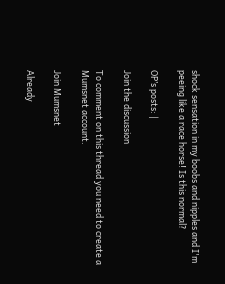shock sensation in my boobs and nipples and I'm peeing like a race horse! Is this normal?

OP’s posts: |

Join the discussion

To comment on this thread you need to create a Mumsnet account.

Join Mumsnet

Already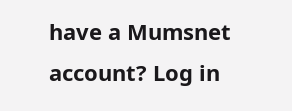have a Mumsnet account? Log in